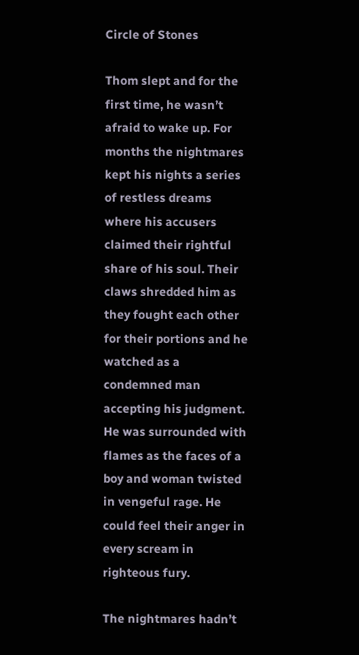Circle of Stones

Thom slept and for the first time, he wasn’t afraid to wake up. For months the nightmares kept his nights a series of restless dreams where his accusers claimed their rightful share of his soul. Their claws shredded him as they fought each other for their portions and he watched as a condemned man accepting his judgment. He was surrounded with flames as the faces of a boy and woman twisted in vengeful rage. He could feel their anger in every scream in righteous fury.

The nightmares hadn’t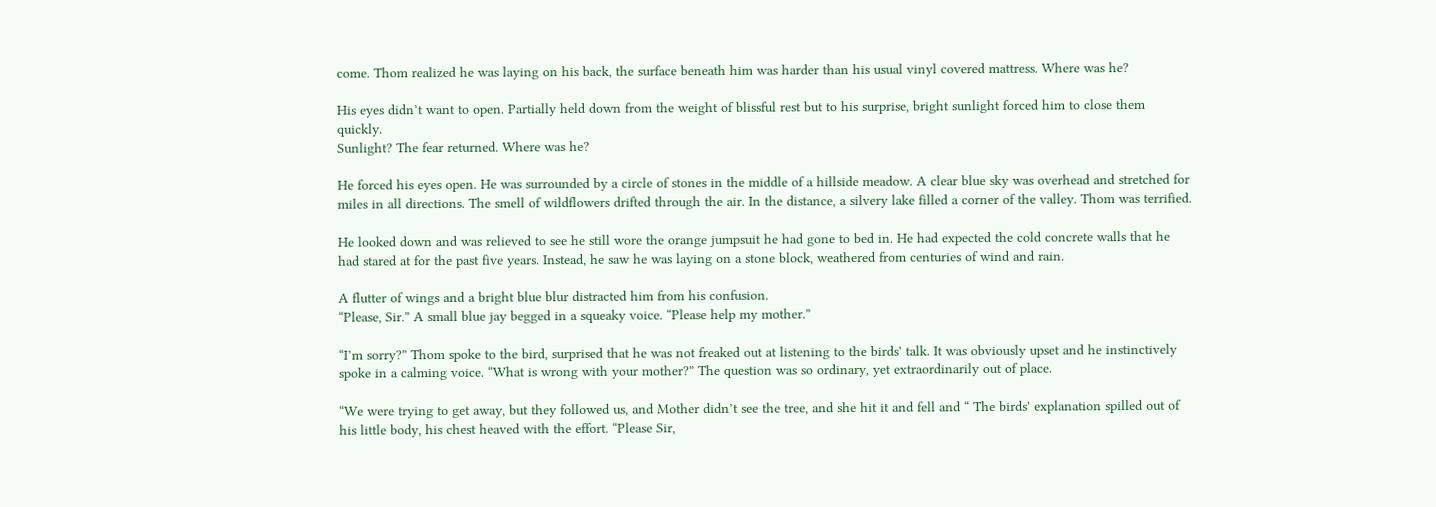come. Thom realized he was laying on his back, the surface beneath him was harder than his usual vinyl covered mattress. Where was he?

His eyes didn’t want to open. Partially held down from the weight of blissful rest but to his surprise, bright sunlight forced him to close them quickly.
Sunlight? The fear returned. Where was he?

He forced his eyes open. He was surrounded by a circle of stones in the middle of a hillside meadow. A clear blue sky was overhead and stretched for miles in all directions. The smell of wildflowers drifted through the air. In the distance, a silvery lake filled a corner of the valley. Thom was terrified.

He looked down and was relieved to see he still wore the orange jumpsuit he had gone to bed in. He had expected the cold concrete walls that he had stared at for the past five years. Instead, he saw he was laying on a stone block, weathered from centuries of wind and rain.

A flutter of wings and a bright blue blur distracted him from his confusion.
“Please, Sir.” A small blue jay begged in a squeaky voice. “Please help my mother.”

“I’m sorry?” Thom spoke to the bird, surprised that he was not freaked out at listening to the birds' talk. It was obviously upset and he instinctively spoke in a calming voice. “What is wrong with your mother?” The question was so ordinary, yet extraordinarily out of place.

“We were trying to get away, but they followed us, and Mother didn’t see the tree, and she hit it and fell and “ The birds' explanation spilled out of his little body, his chest heaved with the effort. “Please Sir,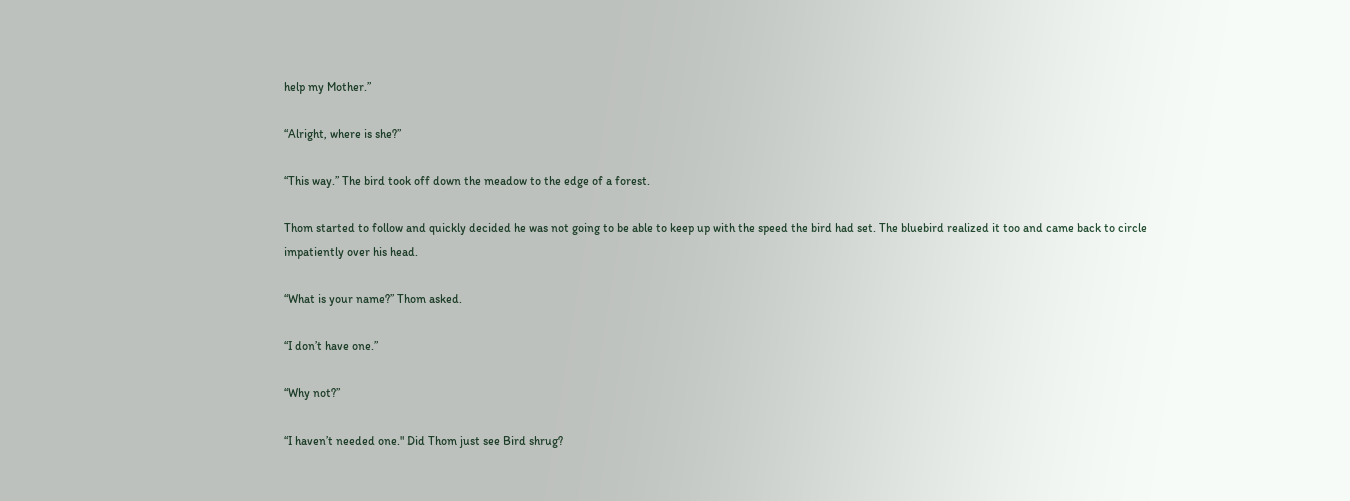help my Mother.”

“Alright, where is she?”

“This way.” The bird took off down the meadow to the edge of a forest.

Thom started to follow and quickly decided he was not going to be able to keep up with the speed the bird had set. The bluebird realized it too and came back to circle impatiently over his head.

“What is your name?” Thom asked.

“I don’t have one.”

“Why not?”

“I haven’t needed one." Did Thom just see Bird shrug?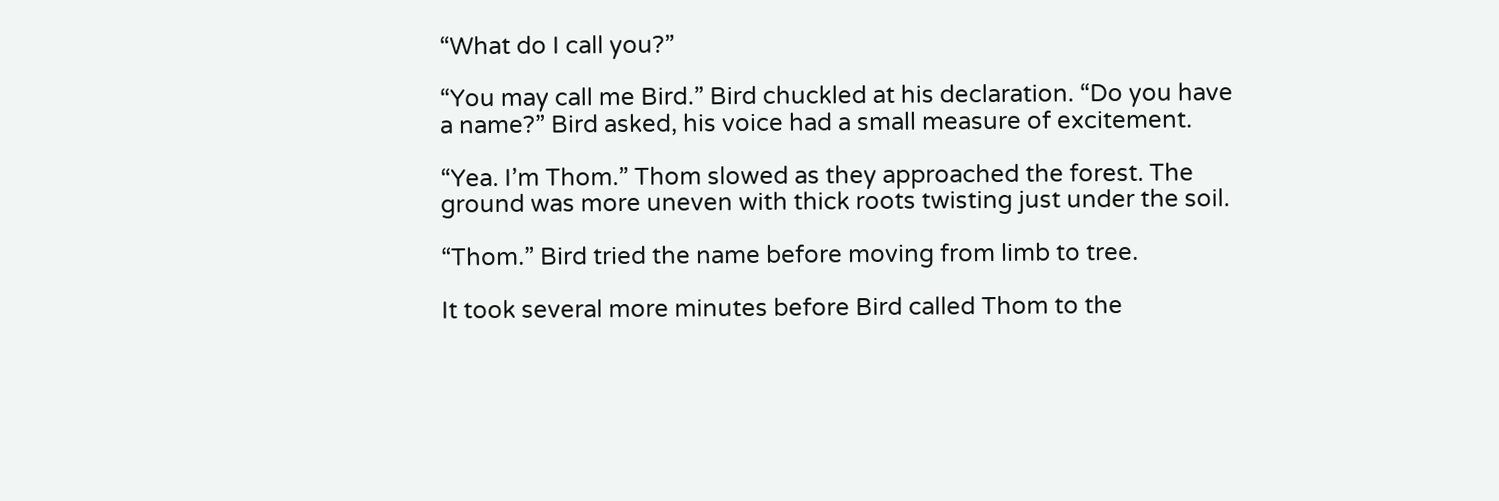“What do I call you?”

“You may call me Bird.” Bird chuckled at his declaration. “Do you have a name?” Bird asked, his voice had a small measure of excitement.

“Yea. I’m Thom.” Thom slowed as they approached the forest. The ground was more uneven with thick roots twisting just under the soil.

“Thom.” Bird tried the name before moving from limb to tree.

It took several more minutes before Bird called Thom to the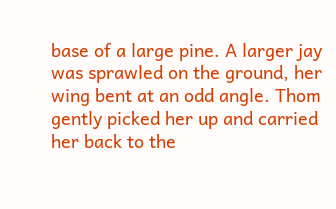base of a large pine. A larger jay was sprawled on the ground, her wing bent at an odd angle. Thom gently picked her up and carried her back to the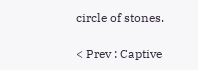circle of stones.

< Prev : Captive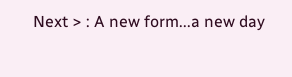Next > : A new form...a new day